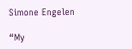Simone Engelen

“My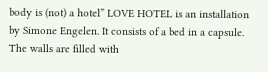body is (not) a hotel” LOVE HOTEL is an installation by Simone Engelen. It consists of a bed in a capsule. The walls are filled with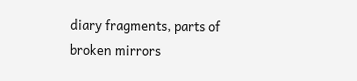diary fragments, parts of broken mirrors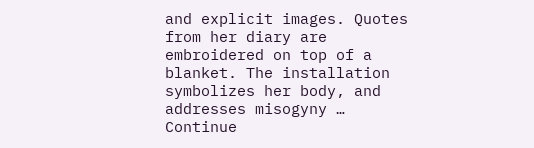and explicit images. Quotes from her diary are embroidered on top of a blanket. The installation symbolizes her body, and addresses misogyny … Continue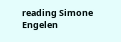reading Simone Engelen